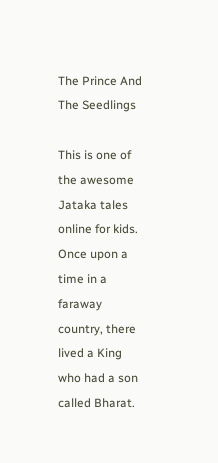The Prince And The Seedlings

This is one of the awesome Jataka tales online for kids. Once upon a time in a faraway country, there lived a King who had a son called Bharat.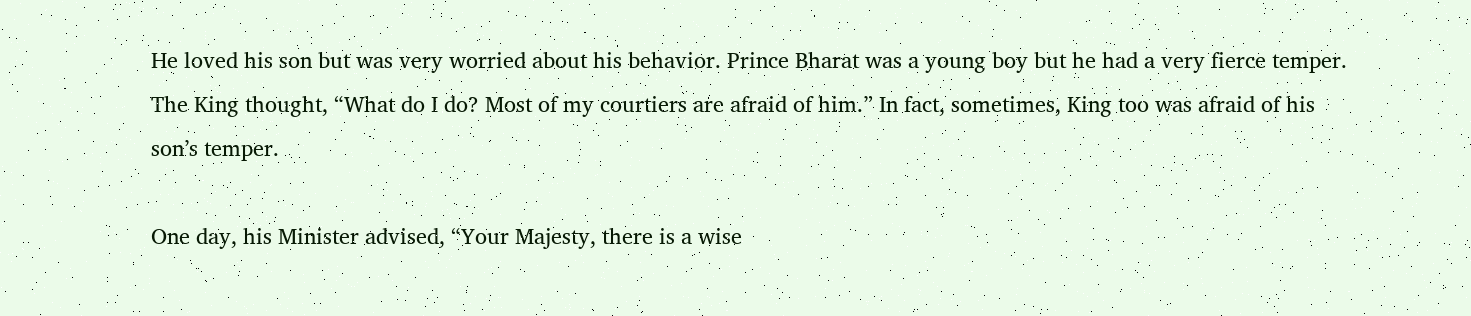He loved his son but was very worried about his behavior. Prince Bharat was a young boy but he had a very fierce temper. The King thought, “What do I do? Most of my courtiers are afraid of him.” In fact, sometimes, King too was afraid of his son’s temper.

One day, his Minister advised, “Your Majesty, there is a wise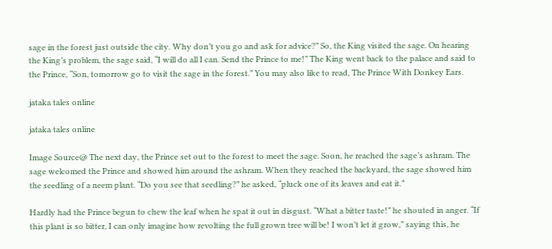sage in the forest just outside the city. Why don’t you go and ask for advice?” So, the King visited the sage. On hearing the King’s problem, the sage said, “I will do all I can. Send the Prince to me!” The King went back to the palace and said to the Prince, “Son, tomorrow go to visit the sage in the forest.” You may also like to read, The Prince With Donkey Ears.

jataka tales online

jataka tales online

Image Source@ The next day, the Prince set out to the forest to meet the sage. Soon, he reached the sage’s ashram. The sage welcomed the Prince and showed him around the ashram. When they reached the backyard, the sage showed him the seedling of a neem plant. “Do you see that seedling?” he asked, “pluck one of its leaves and eat it.”

Hardly had the Prince begun to chew the leaf when he spat it out in disgust. “What a bitter taste!” he shouted in anger. “If this plant is so bitter, I can only imagine how revolting the full grown tree will be! I won’t let it grow,” saying this, he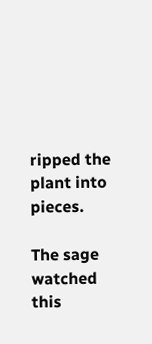ripped the plant into pieces.

The sage watched this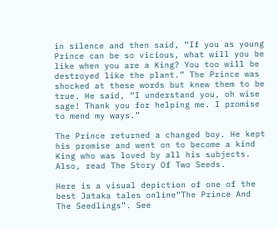in silence and then said, “If you as young Prince can be so vicious, what will you be like when you are a King? You too will be destroyed like the plant.” The Prince was shocked at these words but knew them to be true. He said, “I understand you, oh wise sage! Thank you for helping me. I promise to mend my ways.”

The Prince returned a changed boy. He kept his promise and went on to become a kind King who was loved by all his subjects. Also, read The Story Of Two Seeds.

Here is a visual depiction of one of the best Jataka tales online“The Prince And The Seedlings”. See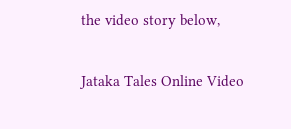the video story below,

Jataka Tales Online Video